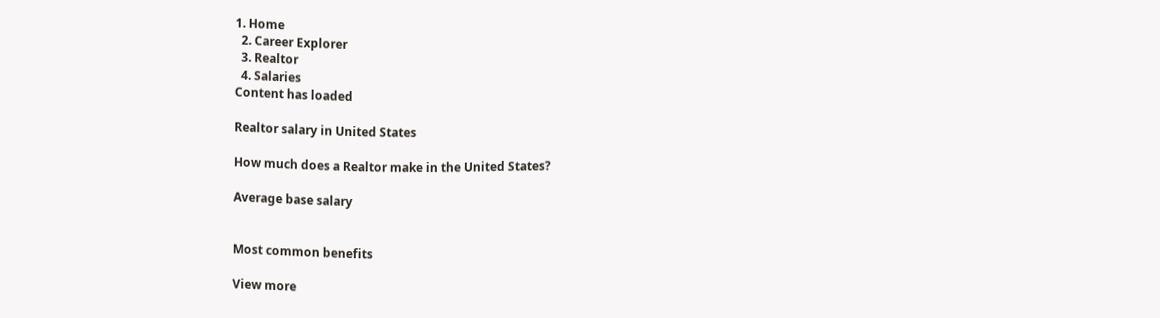1. Home
  2. Career Explorer
  3. Realtor
  4. Salaries
Content has loaded

Realtor salary in United States

How much does a Realtor make in the United States?

Average base salary


Most common benefits

View more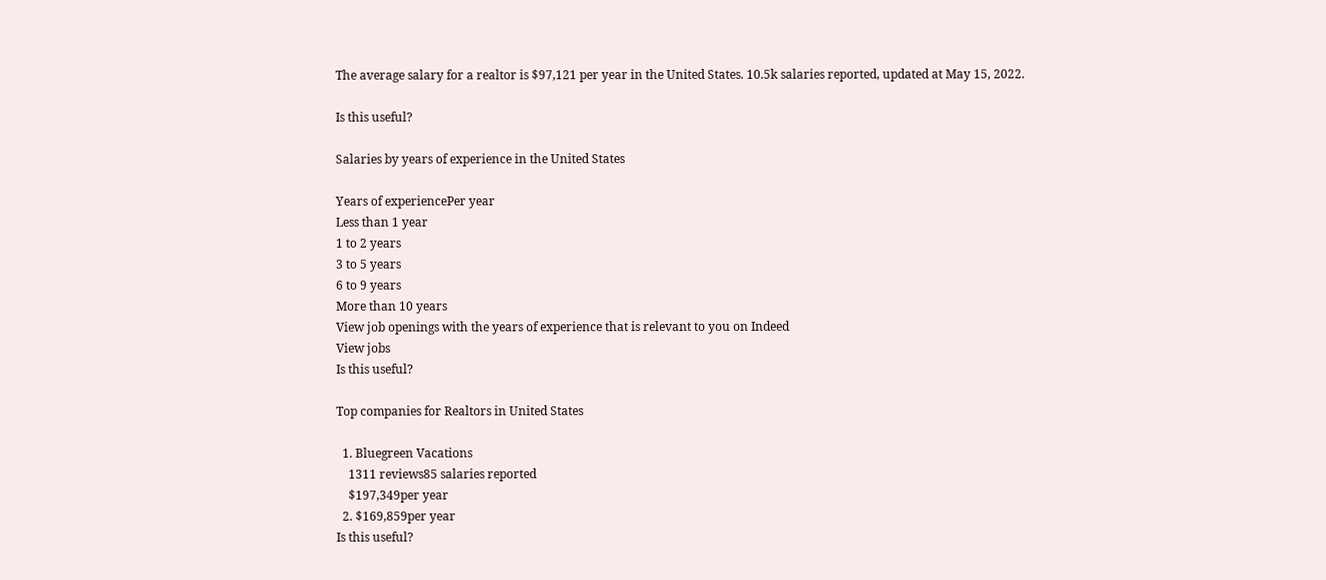The average salary for a realtor is $97,121 per year in the United States. 10.5k salaries reported, updated at May 15, 2022.

Is this useful?

Salaries by years of experience in the United States

Years of experiencePer year
Less than 1 year
1 to 2 years
3 to 5 years
6 to 9 years
More than 10 years
View job openings with the years of experience that is relevant to you on Indeed
View jobs
Is this useful?

Top companies for Realtors in United States

  1. Bluegreen Vacations
    1311 reviews85 salaries reported
    $197,349per year
  2. $169,859per year
Is this useful?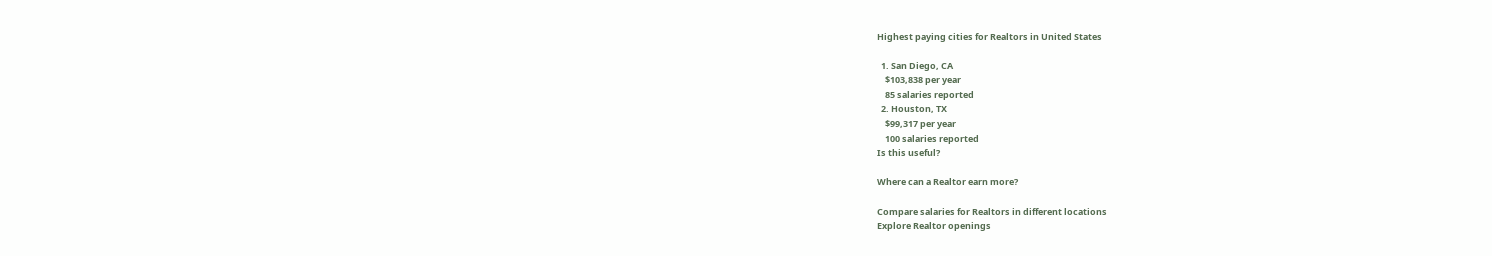Highest paying cities for Realtors in United States

  1. San Diego, CA
    $103,838 per year
    85 salaries reported
  2. Houston, TX
    $99,317 per year
    100 salaries reported
Is this useful?

Where can a Realtor earn more?

Compare salaries for Realtors in different locations
Explore Realtor openings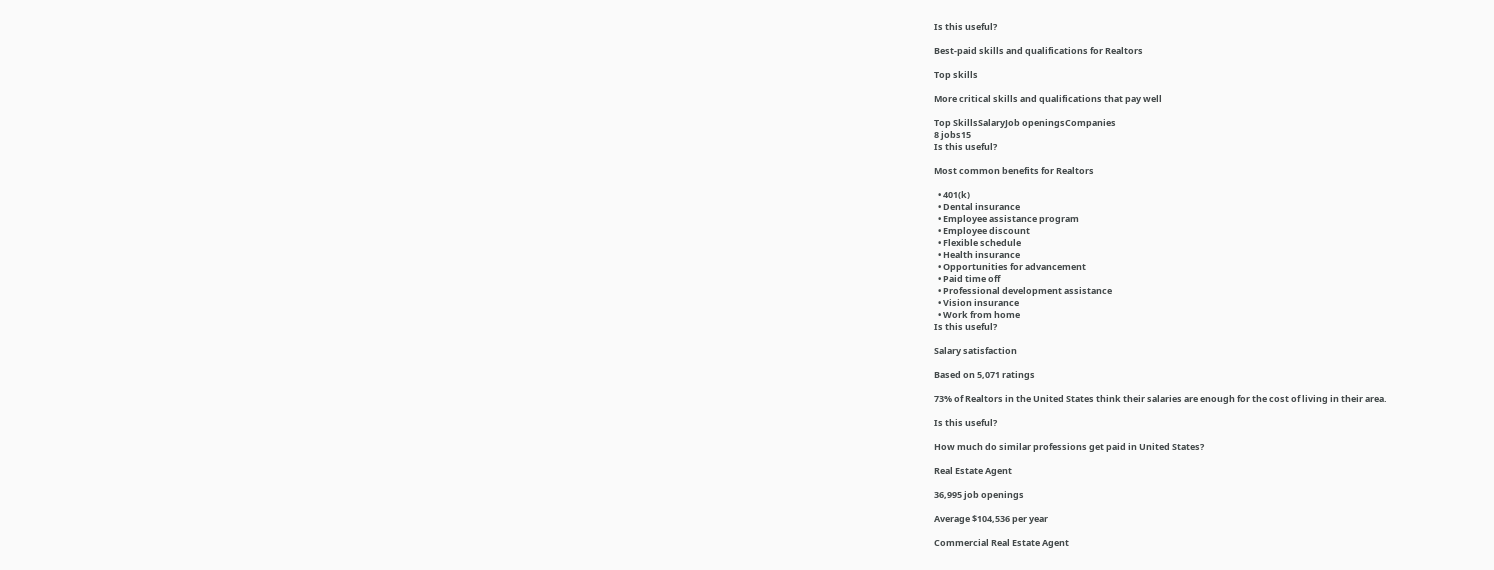Is this useful?

Best-paid skills and qualifications for Realtors

Top skills

More critical skills and qualifications that pay well

Top SkillsSalaryJob openingsCompanies
8 jobs15
Is this useful?

Most common benefits for Realtors

  • 401(k)
  • Dental insurance
  • Employee assistance program
  • Employee discount
  • Flexible schedule
  • Health insurance
  • Opportunities for advancement
  • Paid time off
  • Professional development assistance
  • Vision insurance
  • Work from home
Is this useful?

Salary satisfaction

Based on 5,071 ratings

73% of Realtors in the United States think their salaries are enough for the cost of living in their area.

Is this useful?

How much do similar professions get paid in United States?

Real Estate Agent

36,995 job openings

Average $104,536 per year

Commercial Real Estate Agent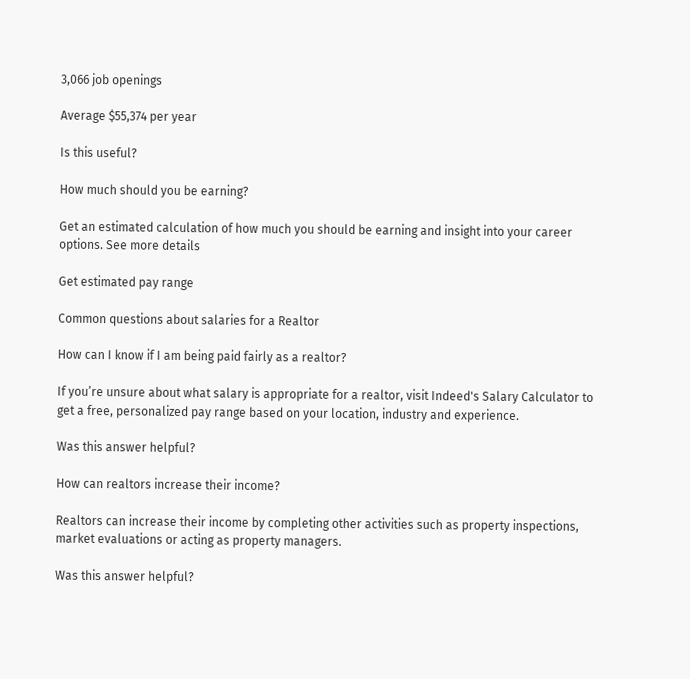3,066 job openings

Average $55,374 per year

Is this useful?

How much should you be earning?

Get an estimated calculation of how much you should be earning and insight into your career options. See more details

Get estimated pay range

Common questions about salaries for a Realtor

How can I know if I am being paid fairly as a realtor?

If you’re unsure about what salary is appropriate for a realtor, visit Indeed's Salary Calculator to get a free, personalized pay range based on your location, industry and experience.

Was this answer helpful?

How can realtors increase their income?

Realtors can increase their income by completing other activities such as property inspections, market evaluations or acting as property managers.

Was this answer helpful?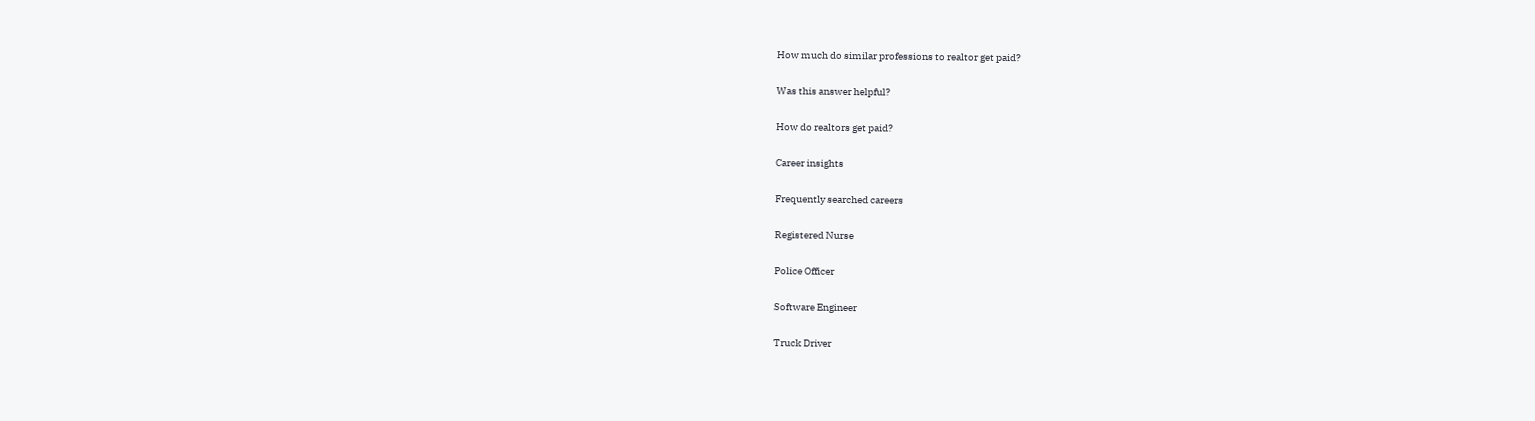How much do similar professions to realtor get paid?

Was this answer helpful?

How do realtors get paid?

Career insights

Frequently searched careers

Registered Nurse

Police Officer

Software Engineer

Truck Driver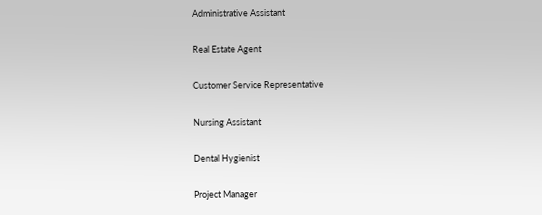Administrative Assistant

Real Estate Agent

Customer Service Representative

Nursing Assistant

Dental Hygienist

Project Manager